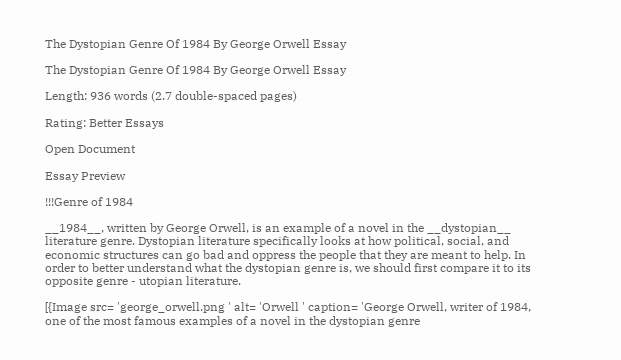The Dystopian Genre Of 1984 By George Orwell Essay

The Dystopian Genre Of 1984 By George Orwell Essay

Length: 936 words (2.7 double-spaced pages)

Rating: Better Essays

Open Document

Essay Preview

!!!Genre of 1984

__1984__, written by George Orwell, is an example of a novel in the __dystopian__ literature genre. Dystopian literature specifically looks at how political, social, and economic structures can go bad and oppress the people that they are meant to help. In order to better understand what the dystopian genre is, we should first compare it to its opposite genre - utopian literature.

[{Image src= 'george_orwell.png ' alt= 'Orwell ' caption= 'George Orwell, writer of 1984, one of the most famous examples of a novel in the dystopian genre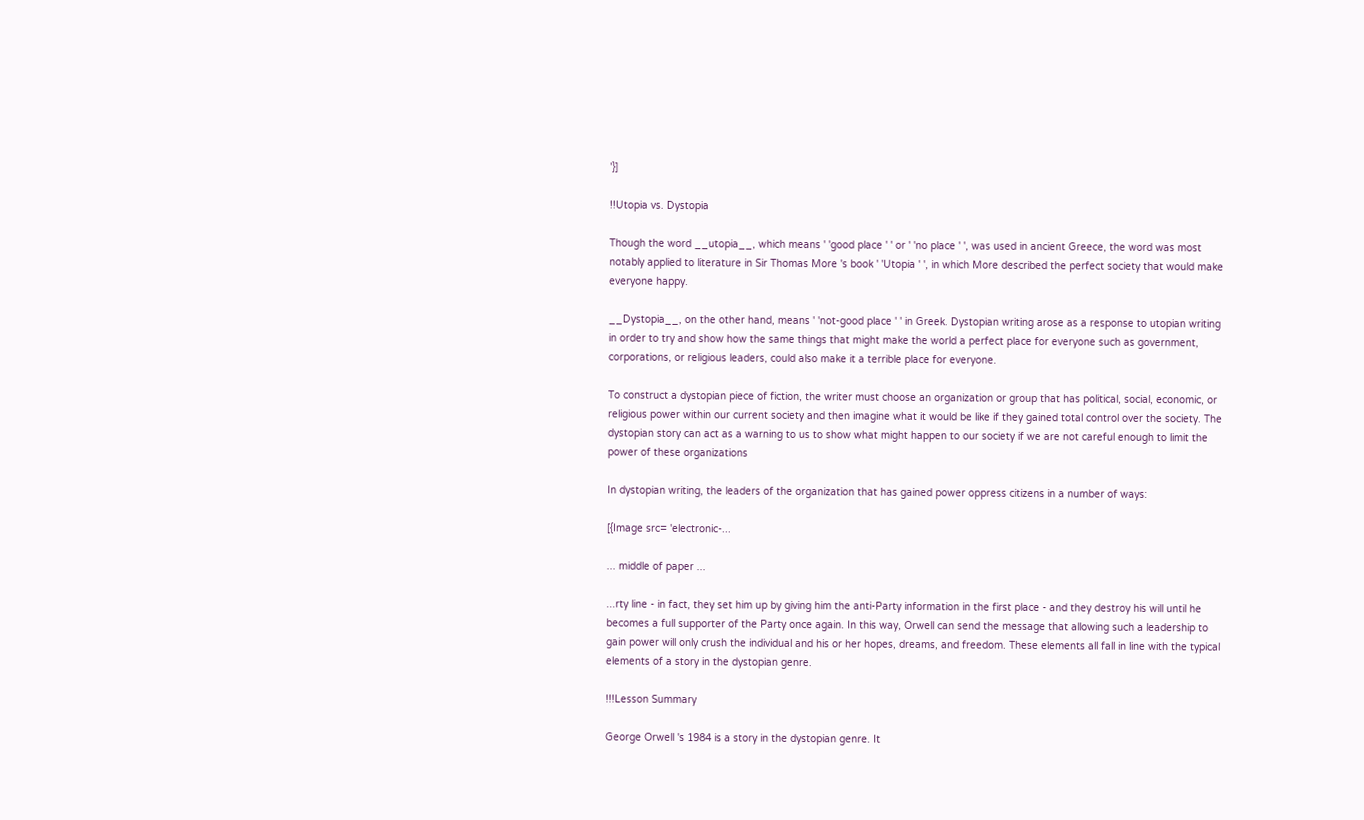'}]

!!Utopia vs. Dystopia

Though the word __utopia__, which means ' 'good place ' ' or ' 'no place ' ', was used in ancient Greece, the word was most notably applied to literature in Sir Thomas More 's book ' 'Utopia ' ', in which More described the perfect society that would make everyone happy.

__Dystopia__, on the other hand, means ' 'not-good place ' ' in Greek. Dystopian writing arose as a response to utopian writing in order to try and show how the same things that might make the world a perfect place for everyone such as government, corporations, or religious leaders, could also make it a terrible place for everyone.

To construct a dystopian piece of fiction, the writer must choose an organization or group that has political, social, economic, or religious power within our current society and then imagine what it would be like if they gained total control over the society. The dystopian story can act as a warning to us to show what might happen to our society if we are not careful enough to limit the power of these organizations

In dystopian writing, the leaders of the organization that has gained power oppress citizens in a number of ways:

[{Image src= 'electronic-...

... middle of paper ...

...rty line - in fact, they set him up by giving him the anti-Party information in the first place - and they destroy his will until he becomes a full supporter of the Party once again. In this way, Orwell can send the message that allowing such a leadership to gain power will only crush the individual and his or her hopes, dreams, and freedom. These elements all fall in line with the typical elements of a story in the dystopian genre.

!!!Lesson Summary

George Orwell 's 1984 is a story in the dystopian genre. It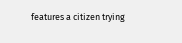features a citizen trying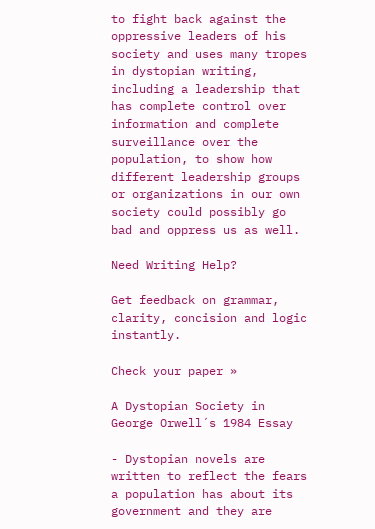to fight back against the oppressive leaders of his society and uses many tropes in dystopian writing, including a leadership that has complete control over information and complete surveillance over the population, to show how different leadership groups or organizations in our own society could possibly go bad and oppress us as well.

Need Writing Help?

Get feedback on grammar, clarity, concision and logic instantly.

Check your paper »

A Dystopian Society in George Orwell´s 1984 Essay

- Dystopian novels are written to reflect the fears a population has about its government and they are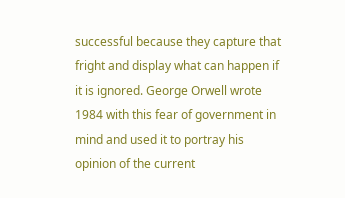successful because they capture that fright and display what can happen if it is ignored. George Orwell wrote 1984 with this fear of government in mind and used it to portray his opinion of the current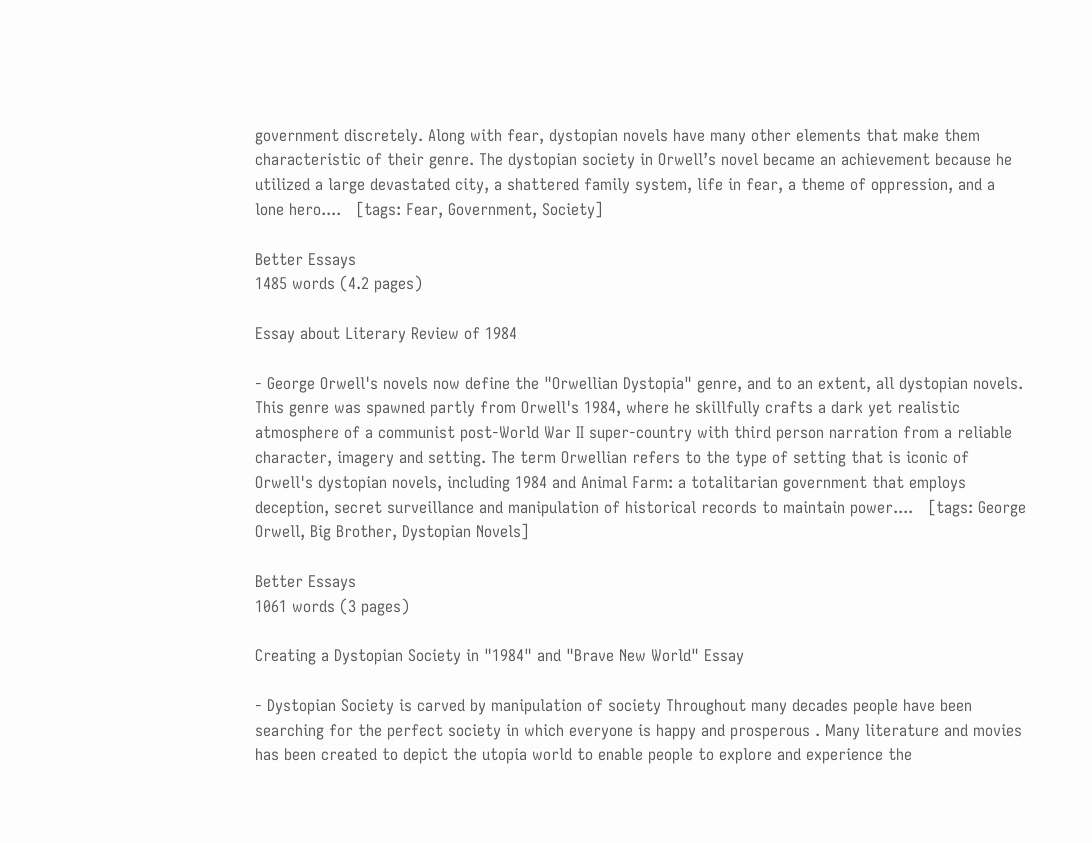government discretely. Along with fear, dystopian novels have many other elements that make them characteristic of their genre. The dystopian society in Orwell’s novel became an achievement because he utilized a large devastated city, a shattered family system, life in fear, a theme of oppression, and a lone hero....   [tags: Fear, Government, Society]

Better Essays
1485 words (4.2 pages)

Essay about Literary Review of 1984

- George Orwell's novels now define the "Orwellian Dystopia" genre, and to an extent, all dystopian novels. This genre was spawned partly from Orwell's 1984, where he skillfully crafts a dark yet realistic atmosphere of a communist post-World War II super-country with third person narration from a reliable character, imagery and setting. The term Orwellian refers to the type of setting that is iconic of Orwell's dystopian novels, including 1984 and Animal Farm: a totalitarian government that employs deception, secret surveillance and manipulation of historical records to maintain power....   [tags: George Orwell, Big Brother, Dystopian Novels]

Better Essays
1061 words (3 pages)

Creating a Dystopian Society in "1984" and "Brave New World" Essay

- Dystopian Society is carved by manipulation of society Throughout many decades people have been searching for the perfect society in which everyone is happy and prosperous . Many literature and movies has been created to depict the utopia world to enable people to explore and experience the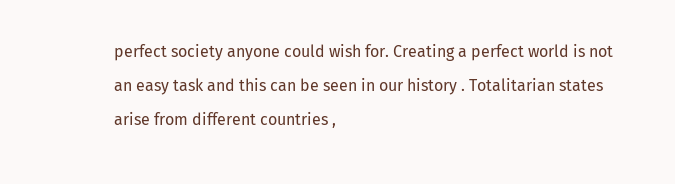perfect society anyone could wish for. Creating a perfect world is not an easy task and this can be seen in our history . Totalitarian states arise from different countries ,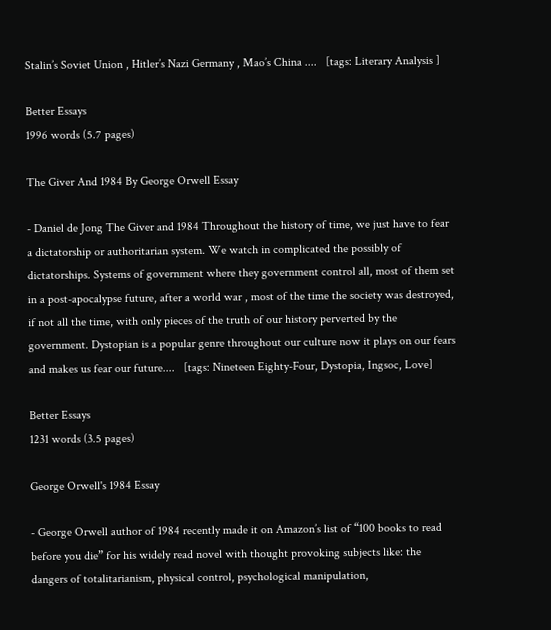Stalin’s Soviet Union , Hitler’s Nazi Germany , Mao’s China ....   [tags: Literary Analysis ]

Better Essays
1996 words (5.7 pages)

The Giver And 1984 By George Orwell Essay

- Daniel de Jong The Giver and 1984 Throughout the history of time, we just have to fear a dictatorship or authoritarian system. We watch in complicated the possibly of dictatorships. Systems of government where they government control all, most of them set in a post-apocalypse future, after a world war , most of the time the society was destroyed, if not all the time, with only pieces of the truth of our history perverted by the government. Dystopian is a popular genre throughout our culture now it plays on our fears and makes us fear our future....   [tags: Nineteen Eighty-Four, Dystopia, Ingsoc, Love]

Better Essays
1231 words (3.5 pages)

George Orwell's 1984 Essay

- George Orwell author of 1984 recently made it on Amazon’s list of “100 books to read before you die” for his widely read novel with thought provoking subjects like: the dangers of totalitarianism, physical control, psychological manipulation,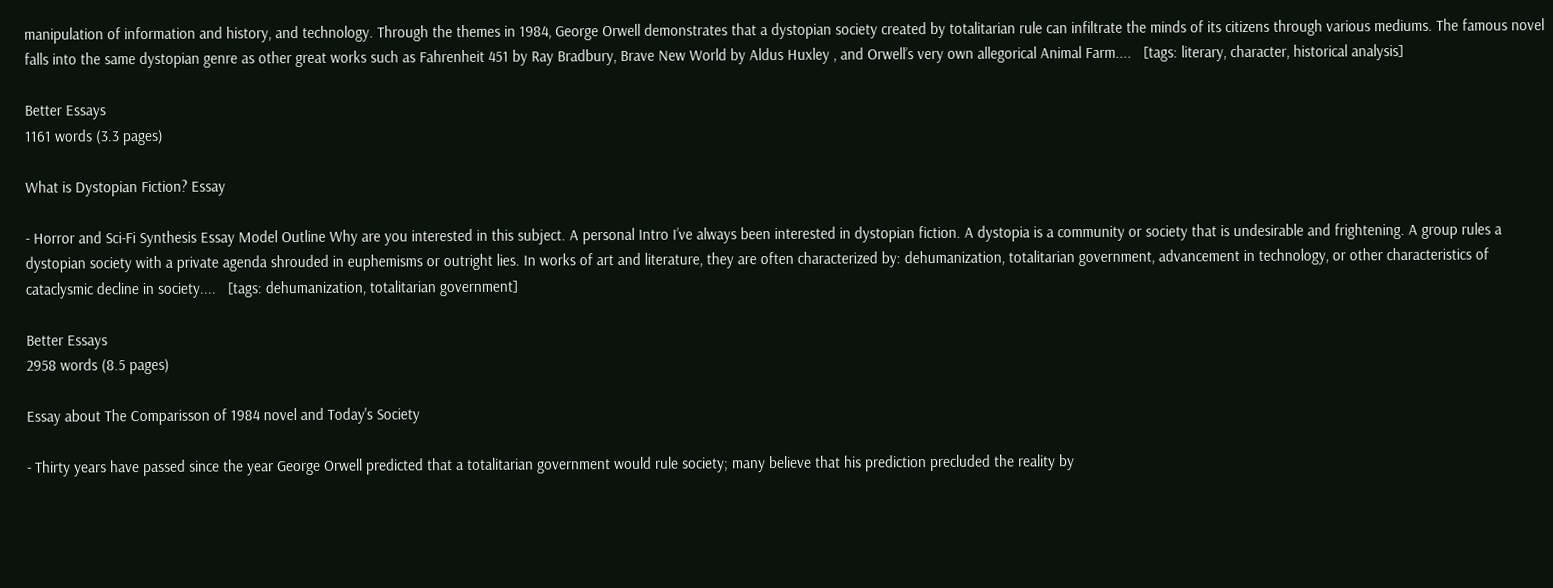manipulation of information and history, and technology. Through the themes in 1984, George Orwell demonstrates that a dystopian society created by totalitarian rule can infiltrate the minds of its citizens through various mediums. The famous novel falls into the same dystopian genre as other great works such as Fahrenheit 451 by Ray Bradbury, Brave New World by Aldus Huxley , and Orwell’s very own allegorical Animal Farm....   [tags: literary, character, historical analysis]

Better Essays
1161 words (3.3 pages)

What is Dystopian Fiction? Essay

- Horror and Sci-Fi Synthesis Essay Model Outline Why are you interested in this subject. A personal Intro I’ve always been interested in dystopian fiction. A dystopia is a community or society that is undesirable and frightening. A group rules a dystopian society with a private agenda shrouded in euphemisms or outright lies. In works of art and literature, they are often characterized by: dehumanization, totalitarian government, advancement in technology, or other characteristics of cataclysmic decline in society....   [tags: dehumanization, totalitarian government]

Better Essays
2958 words (8.5 pages)

Essay about The Comparisson of 1984 novel and Today's Society

- Thirty years have passed since the year George Orwell predicted that a totalitarian government would rule society; many believe that his prediction precluded the reality by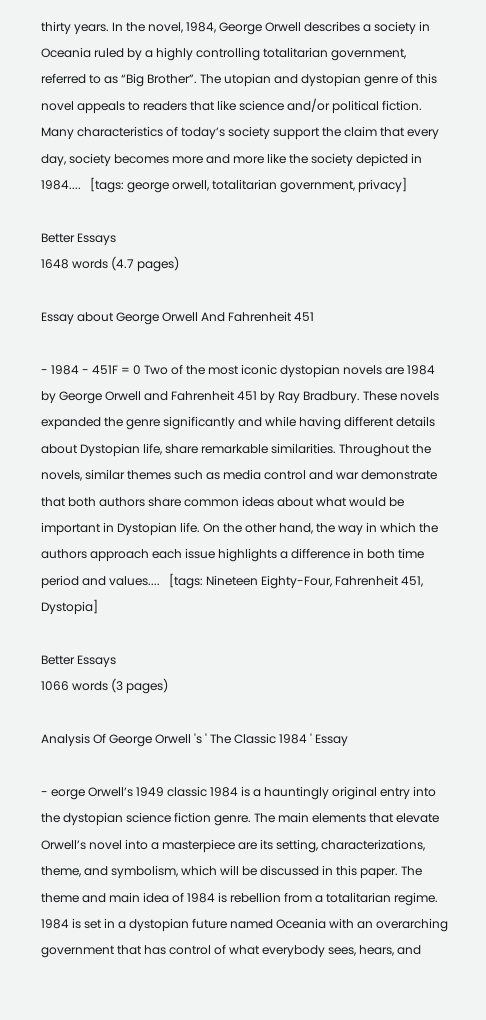thirty years. In the novel, 1984, George Orwell describes a society in Oceania ruled by a highly controlling totalitarian government, referred to as “Big Brother”. The utopian and dystopian genre of this novel appeals to readers that like science and/or political fiction. Many characteristics of today’s society support the claim that every day, society becomes more and more like the society depicted in 1984....   [tags: george orwell, totalitarian government, privacy]

Better Essays
1648 words (4.7 pages)

Essay about George Orwell And Fahrenheit 451

- 1984 - 451F = 0 Two of the most iconic dystopian novels are 1984 by George Orwell and Fahrenheit 451 by Ray Bradbury. These novels expanded the genre significantly and while having different details about Dystopian life, share remarkable similarities. Throughout the novels, similar themes such as media control and war demonstrate that both authors share common ideas about what would be important in Dystopian life. On the other hand, the way in which the authors approach each issue highlights a difference in both time period and values....   [tags: Nineteen Eighty-Four, Fahrenheit 451, Dystopia]

Better Essays
1066 words (3 pages)

Analysis Of George Orwell 's ' The Classic 1984 ' Essay

- eorge Orwell’s 1949 classic 1984 is a hauntingly original entry into the dystopian science fiction genre. The main elements that elevate Orwell’s novel into a masterpiece are its setting, characterizations, theme, and symbolism, which will be discussed in this paper. The theme and main idea of 1984 is rebellion from a totalitarian regime. 1984 is set in a dystopian future named Oceania with an overarching government that has control of what everybody sees, hears, and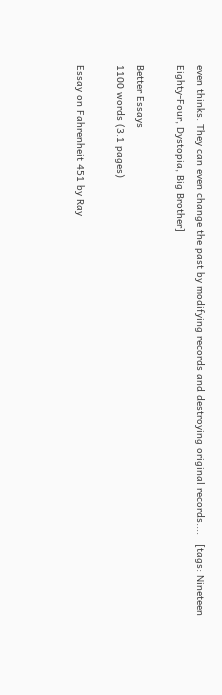even thinks. They can even change the past by modifying records and destroying original records....   [tags: Nineteen Eighty-Four, Dystopia, Big Brother]

Better Essays
1100 words (3.1 pages)

Essay on Fahrenheit 451 by Ray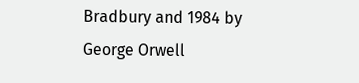Bradbury and 1984 by George Orwell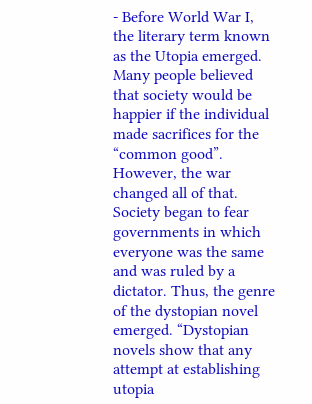- Before World War I, the literary term known as the Utopia emerged. Many people believed that society would be happier if the individual made sacrifices for the “common good”. However, the war changed all of that. Society began to fear governments in which everyone was the same and was ruled by a dictator. Thus, the genre of the dystopian novel emerged. “Dystopian novels show that any attempt at establishing utopia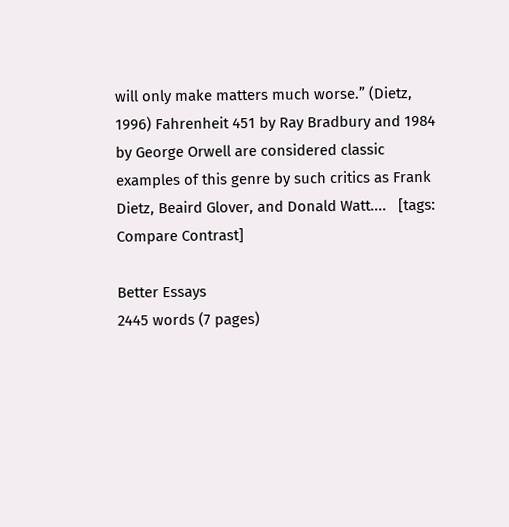will only make matters much worse.” (Dietz, 1996) Fahrenheit 451 by Ray Bradbury and 1984 by George Orwell are considered classic examples of this genre by such critics as Frank Dietz, Beaird Glover, and Donald Watt....   [tags: Compare Contrast]

Better Essays
2445 words (7 pages)